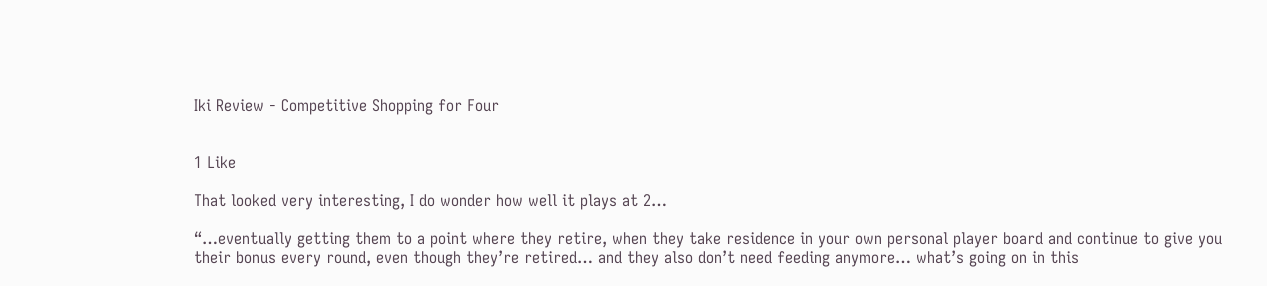Iki Review - Competitive Shopping for Four


1 Like

That looked very interesting, I do wonder how well it plays at 2…

“…eventually getting them to a point where they retire, when they take residence in your own personal player board and continue to give you their bonus every round, even though they’re retired… and they also don’t need feeding anymore… what’s going on in this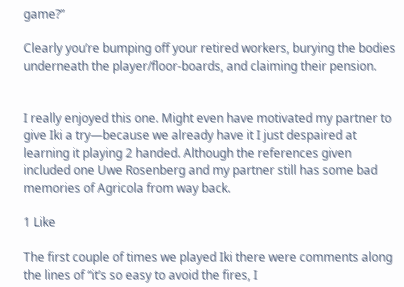game?”

Clearly you’re bumping off your retired workers, burying the bodies underneath the player/floor-boards, and claiming their pension.


I really enjoyed this one. Might even have motivated my partner to give Iki a try—because we already have it I just despaired at learning it playing 2 handed. Although the references given included one Uwe Rosenberg and my partner still has some bad memories of Agricola from way back.

1 Like

The first couple of times we played Iki there were comments along the lines of “it’s so easy to avoid the fires, I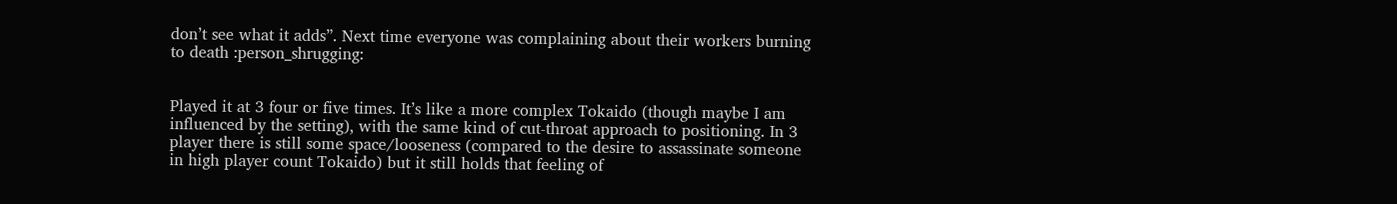don’t see what it adds”. Next time everyone was complaining about their workers burning to death :person_shrugging:


Played it at 3 four or five times. It’s like a more complex Tokaido (though maybe I am influenced by the setting), with the same kind of cut-throat approach to positioning. In 3 player there is still some space/looseness (compared to the desire to assassinate someone in high player count Tokaido) but it still holds that feeling of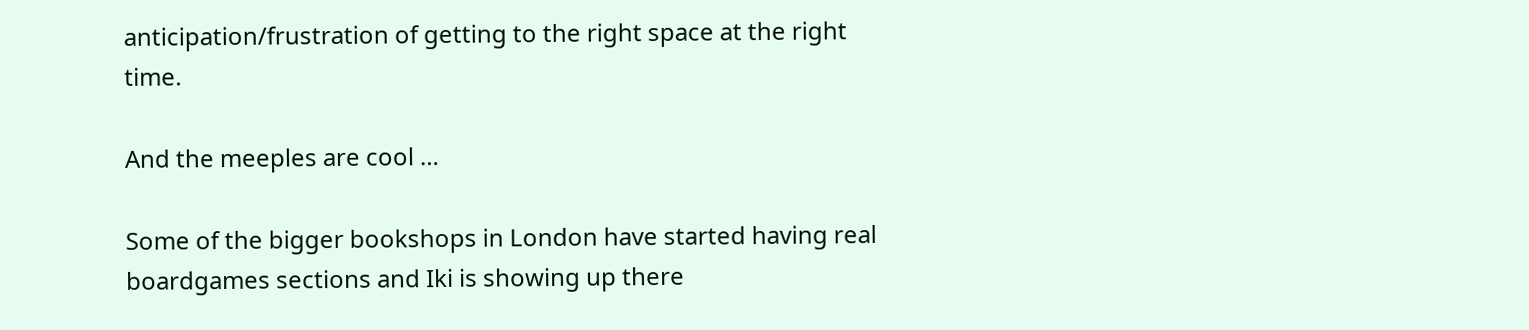anticipation/frustration of getting to the right space at the right time.

And the meeples are cool …

Some of the bigger bookshops in London have started having real boardgames sections and Iki is showing up there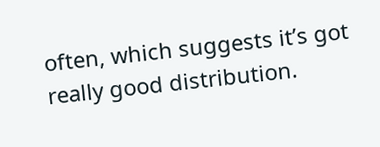often, which suggests it’s got really good distribution.